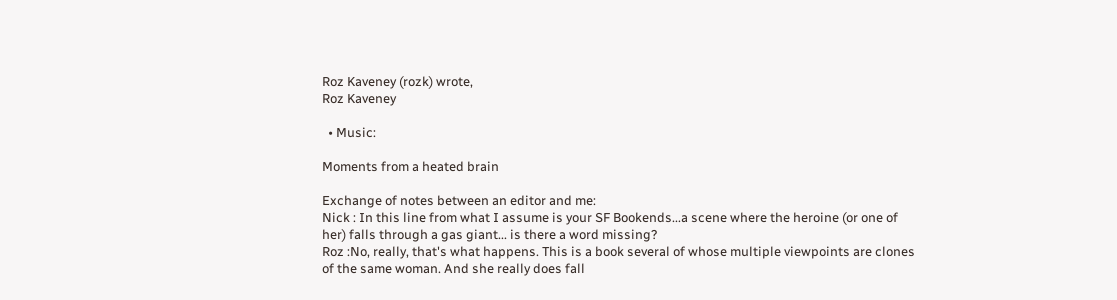Roz Kaveney (rozk) wrote,
Roz Kaveney

  • Music:

Moments from a heated brain

Exchange of notes between an editor and me:
Nick : In this line from what I assume is your SF Bookends...a scene where the heroine (or one of her) falls through a gas giant... is there a word missing?
Roz :No, really, that's what happens. This is a book several of whose multiple viewpoints are clones of the same woman. And she really does fall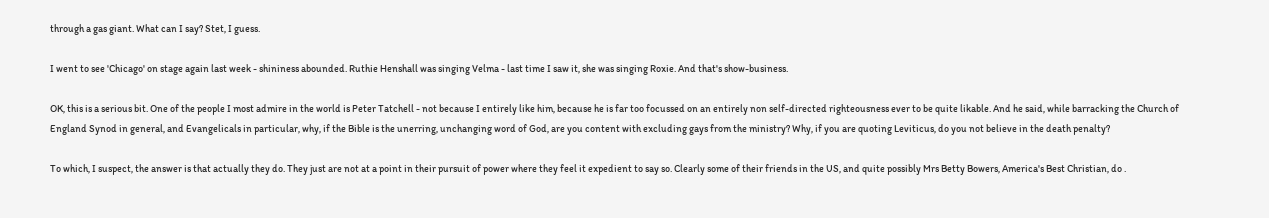through a gas giant. What can I say? Stet, I guess.

I went to see 'Chicago' on stage again last week - shininess abounded. Ruthie Henshall was singing Velma - last time I saw it, she was singing Roxie. And that's show-business.

OK, this is a serious bit. One of the people I most admire in the world is Peter Tatchell - not because I entirely like him, because he is far too focussed on an entirely non self-directed righteousness ever to be quite likable. And he said, while barracking the Church of England Synod in general, and Evangelicals in particular, why, if the Bible is the unerring, unchanging word of God, are you content with excluding gays from the ministry? Why, if you are quoting Leviticus, do you not believe in the death penalty?

To which, I suspect, the answer is that actually they do. They just are not at a point in their pursuit of power where they feel it expedient to say so. Clearly some of their friends in the US, and quite possibly Mrs Betty Bowers, America's Best Christian, do .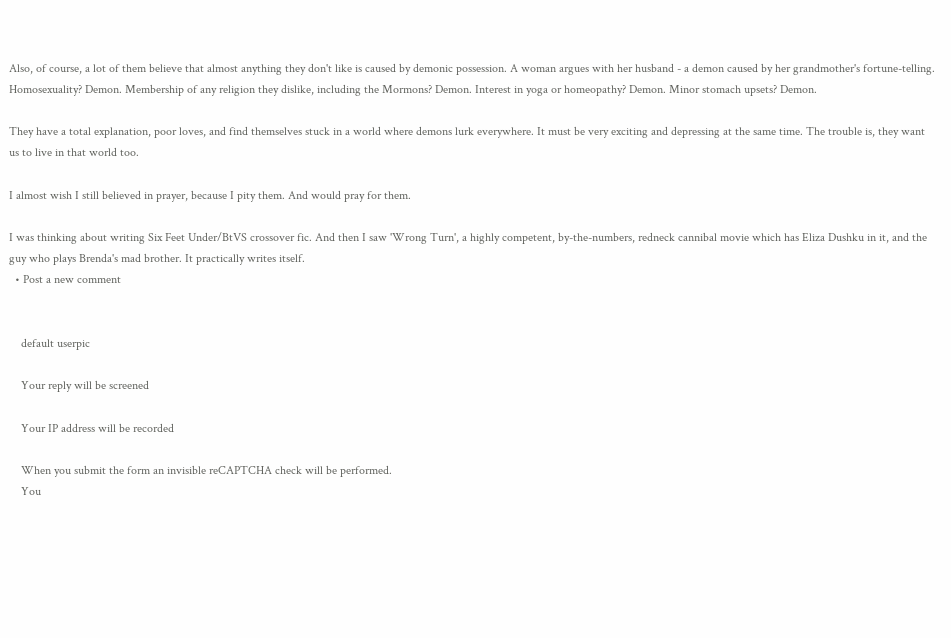Also, of course, a lot of them believe that almost anything they don't like is caused by demonic possession. A woman argues with her husband - a demon caused by her grandmother's fortune-telling. Homosexuality? Demon. Membership of any religion they dislike, including the Mormons? Demon. Interest in yoga or homeopathy? Demon. Minor stomach upsets? Demon.

They have a total explanation, poor loves, and find themselves stuck in a world where demons lurk everywhere. It must be very exciting and depressing at the same time. The trouble is, they want us to live in that world too.

I almost wish I still believed in prayer, because I pity them. And would pray for them.

I was thinking about writing Six Feet Under/BtVS crossover fic. And then I saw 'Wrong Turn', a highly competent, by-the-numbers, redneck cannibal movie which has Eliza Dushku in it, and the guy who plays Brenda's mad brother. It practically writes itself.
  • Post a new comment


    default userpic

    Your reply will be screened

    Your IP address will be recorded

    When you submit the form an invisible reCAPTCHA check will be performed.
    You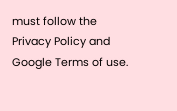must follow the Privacy Policy and Google Terms of use.